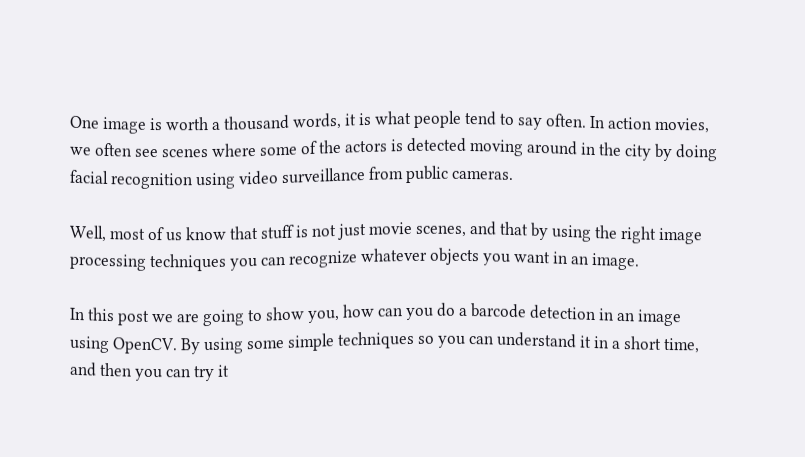One image is worth a thousand words, it is what people tend to say often. In action movies, we often see scenes where some of the actors is detected moving around in the city by doing facial recognition using video surveillance from public cameras.

Well, most of us know that stuff is not just movie scenes, and that by using the right image processing techniques you can recognize whatever objects you want in an image.

In this post we are going to show you, how can you do a barcode detection in an image using OpenCV. By using some simple techniques so you can understand it in a short time, and then you can try it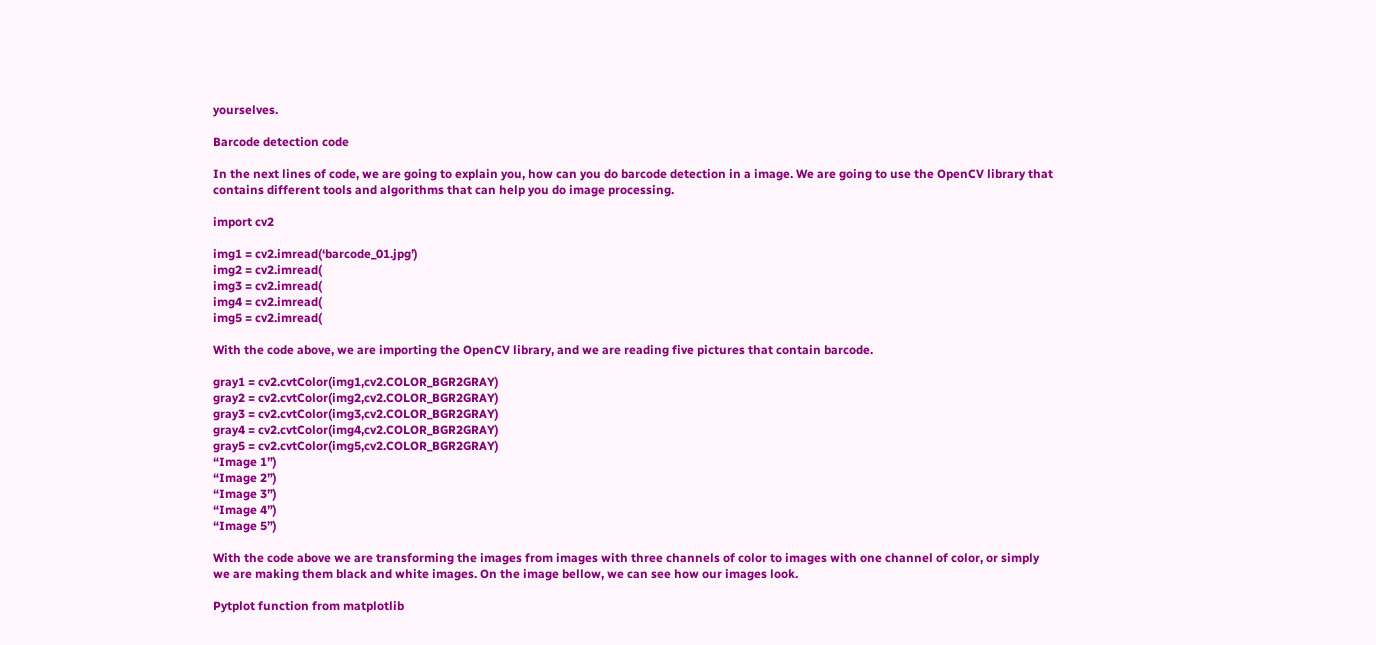yourselves.

Barcode detection code

In the next lines of code, we are going to explain you, how can you do barcode detection in a image. We are going to use the OpenCV library that contains different tools and algorithms that can help you do image processing.

import cv2

img1 = cv2.imread(‘barcode_01.jpg’)
img2 = cv2.imread(
img3 = cv2.imread(
img4 = cv2.imread(
img5 = cv2.imread(

With the code above, we are importing the OpenCV library, and we are reading five pictures that contain barcode.

gray1 = cv2.cvtColor(img1,cv2.COLOR_BGR2GRAY)
gray2 = cv2.cvtColor(img2,cv2.COLOR_BGR2GRAY)
gray3 = cv2.cvtColor(img3,cv2.COLOR_BGR2GRAY)
gray4 = cv2.cvtColor(img4,cv2.COLOR_BGR2GRAY)
gray5 = cv2.cvtColor(img5,cv2.COLOR_BGR2GRAY)
“Image 1”)
“Image 2”)
“Image 3”)
“Image 4”)
“Image 5”)

With the code above we are transforming the images from images with three channels of color to images with one channel of color, or simply we are making them black and white images. On the image bellow, we can see how our images look.

Pytplot function from matplotlib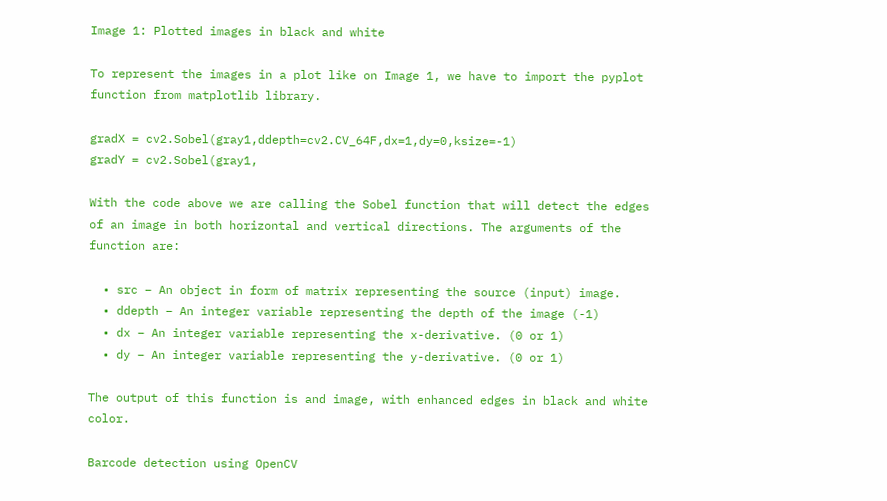Image 1: Plotted images in black and white

To represent the images in a plot like on Image 1, we have to import the pyplot function from matplotlib library.

gradX = cv2.Sobel(gray1,ddepth=cv2.CV_64F,dx=1,dy=0,ksize=-1)
gradY = cv2.Sobel(gray1,

With the code above we are calling the Sobel function that will detect the edges of an image in both horizontal and vertical directions. The arguments of the function are:

  • src − An object in form of matrix representing the source (input) image.
  • ddepth − An integer variable representing the depth of the image (-1)
  • dx − An integer variable representing the x-derivative. (0 or 1)
  • dy − An integer variable representing the y-derivative. (0 or 1)

The output of this function is and image, with enhanced edges in black and white color.

Barcode detection using OpenCV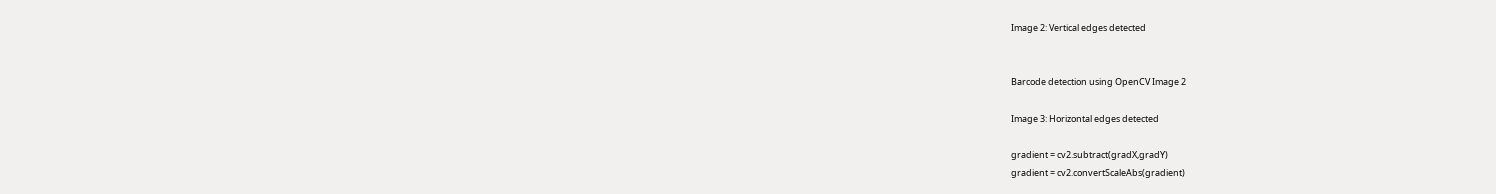Image 2: Vertical edges detected


Barcode detection using OpenCV Image 2

Image 3: Horizontal edges detected

gradient = cv2.subtract(gradX,gradY)
gradient = cv2.convertScaleAbs(gradient)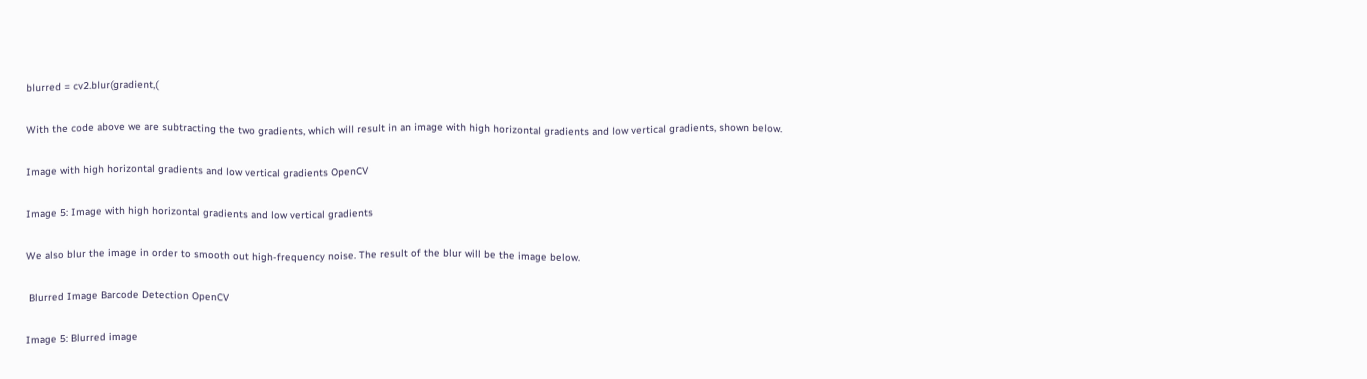blurred = cv2.blur(gradient,(

With the code above we are subtracting the two gradients, which will result in an image with high horizontal gradients and low vertical gradients, shown below.

Image with high horizontal gradients and low vertical gradients OpenCV

Image 5: Image with high horizontal gradients and low vertical gradients

We also blur the image in order to smooth out high-frequency noise. The result of the blur will be the image below.

 Blurred Image Barcode Detection OpenCV

Image 5: Blurred image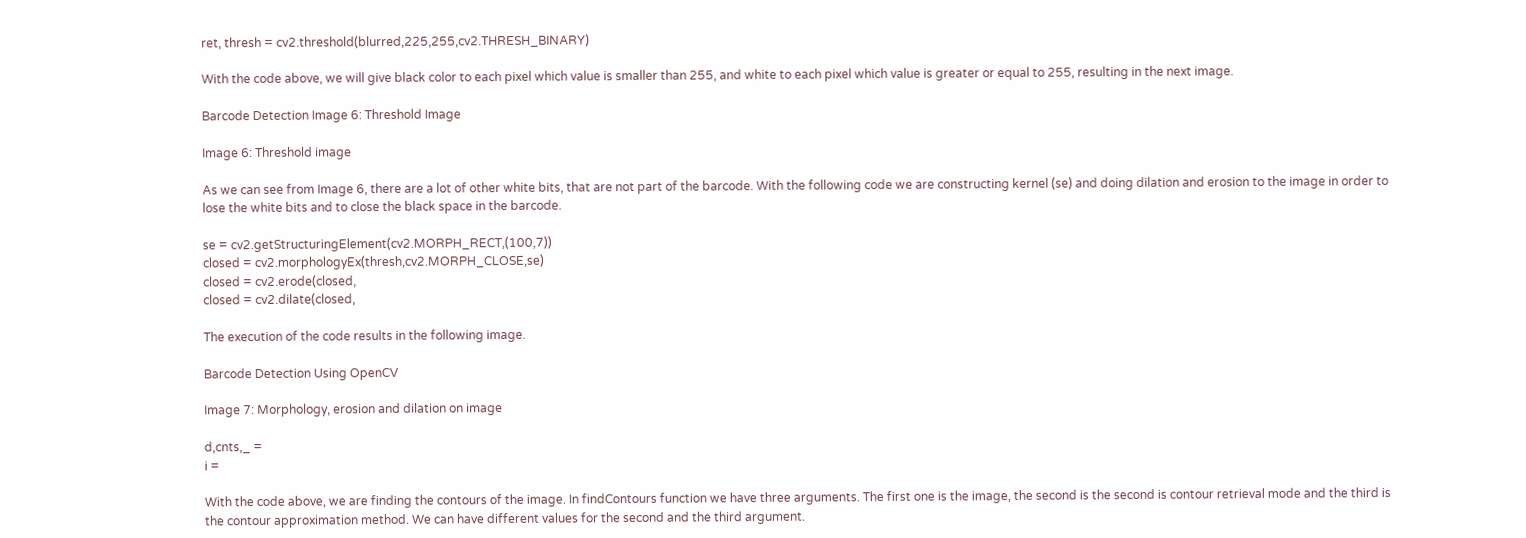ret, thresh = cv2.threshold(blurred,225,255,cv2.THRESH_BINARY)

With the code above, we will give black color to each pixel which value is smaller than 255, and white to each pixel which value is greater or equal to 255, resulting in the next image.

Barcode Detection Image 6: Threshold Image

Image 6: Threshold image

As we can see from Image 6, there are a lot of other white bits, that are not part of the barcode. With the following code we are constructing kernel (se) and doing dilation and erosion to the image in order to lose the white bits and to close the black space in the barcode.

se = cv2.getStructuringElement(cv2.MORPH_RECT,(100,7))
closed = cv2.morphologyEx(thresh,cv2.MORPH_CLOSE,se)
closed = cv2.erode(closed,
closed = cv2.dilate(closed,

The execution of the code results in the following image.

Barcode Detection Using OpenCV

Image 7: Morphology, erosion and dilation on image

d,cnts,_ =
i =

With the code above, we are finding the contours of the image. In findContours function we have three arguments. The first one is the image, the second is the second is contour retrieval mode and the third is the contour approximation method. We can have different values for the second and the third argument.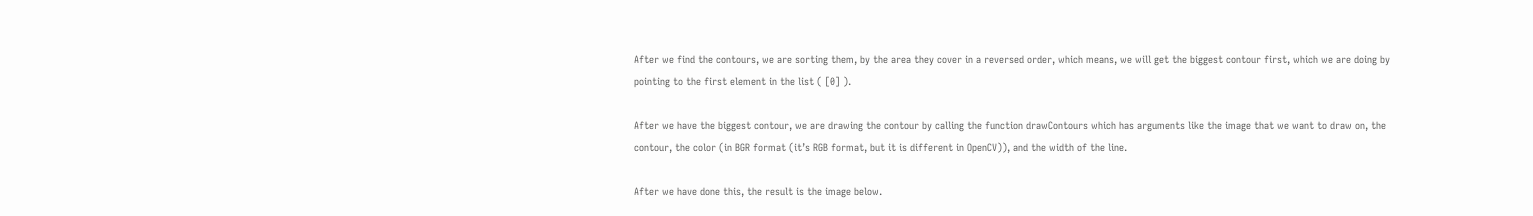After we find the contours, we are sorting them, by the area they cover in a reversed order, which means, we will get the biggest contour first, which we are doing by pointing to the first element in the list ( [0] ).

After we have the biggest contour, we are drawing the contour by calling the function drawContours which has arguments like the image that we want to draw on, the contour, the color (in BGR format (it’s RGB format, but it is different in OpenCV)), and the width of the line.

After we have done this, the result is the image below.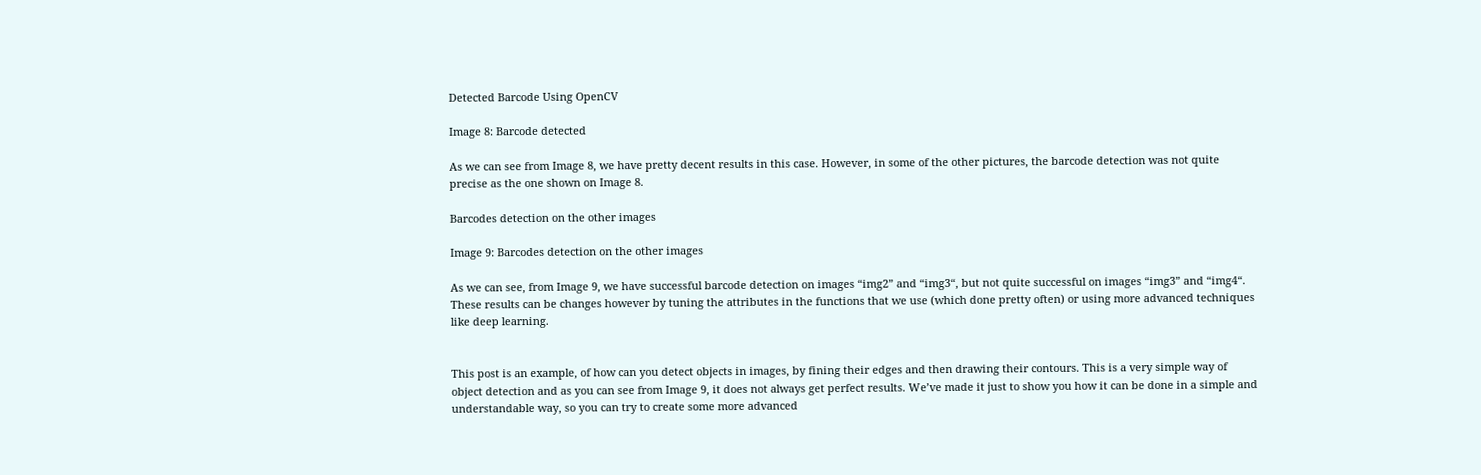Detected Barcode Using OpenCV

Image 8: Barcode detected

As we can see from Image 8, we have pretty decent results in this case. However, in some of the other pictures, the barcode detection was not quite precise as the one shown on Image 8.

Barcodes detection on the other images

Image 9: Barcodes detection on the other images

As we can see, from Image 9, we have successful barcode detection on images “img2” and “img3“, but not quite successful on images “img3” and “img4“. These results can be changes however by tuning the attributes in the functions that we use (which done pretty often) or using more advanced techniques like deep learning.


This post is an example, of how can you detect objects in images, by fining their edges and then drawing their contours. This is a very simple way of object detection and as you can see from Image 9, it does not always get perfect results. We’ve made it just to show you how it can be done in a simple and understandable way, so you can try to create some more advanced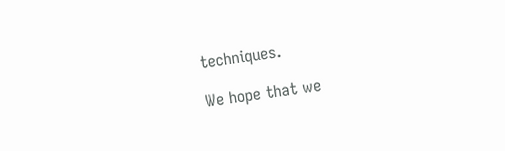techniques.

We hope that we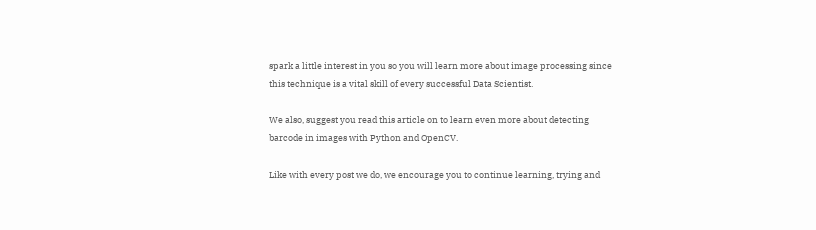spark a little interest in you so you will learn more about image processing since this technique is a vital skill of every successful Data Scientist.

We also, suggest you read this article on to learn even more about detecting barcode in images with Python and OpenCV.

Like with every post we do, we encourage you to continue learning, trying and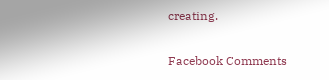creating.

Facebook Comments